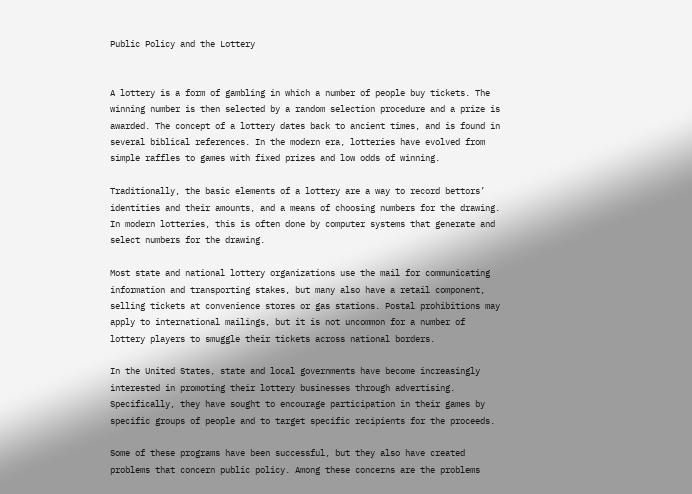Public Policy and the Lottery


A lottery is a form of gambling in which a number of people buy tickets. The winning number is then selected by a random selection procedure and a prize is awarded. The concept of a lottery dates back to ancient times, and is found in several biblical references. In the modern era, lotteries have evolved from simple raffles to games with fixed prizes and low odds of winning.

Traditionally, the basic elements of a lottery are a way to record bettors’ identities and their amounts, and a means of choosing numbers for the drawing. In modern lotteries, this is often done by computer systems that generate and select numbers for the drawing.

Most state and national lottery organizations use the mail for communicating information and transporting stakes, but many also have a retail component, selling tickets at convenience stores or gas stations. Postal prohibitions may apply to international mailings, but it is not uncommon for a number of lottery players to smuggle their tickets across national borders.

In the United States, state and local governments have become increasingly interested in promoting their lottery businesses through advertising. Specifically, they have sought to encourage participation in their games by specific groups of people and to target specific recipients for the proceeds.

Some of these programs have been successful, but they also have created problems that concern public policy. Among these concerns are the problems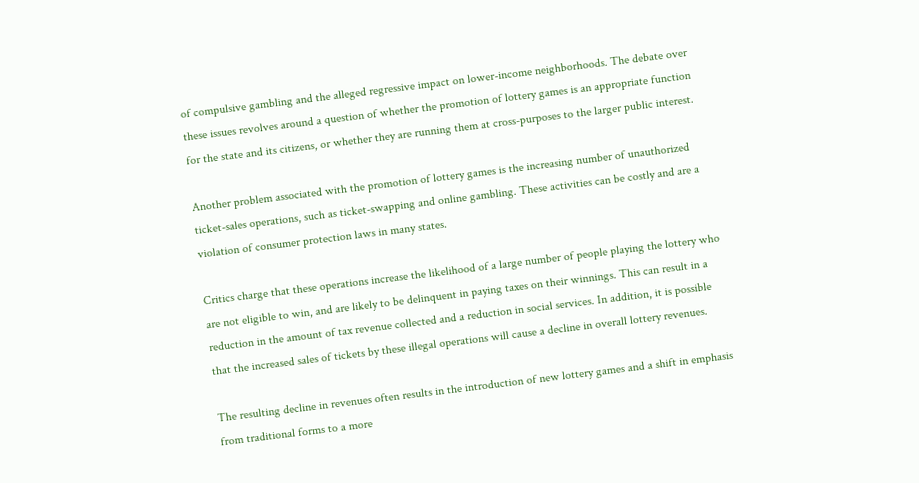of compulsive gambling and the alleged regressive impact on lower-income neighborhoods. The debate over these issues revolves around a question of whether the promotion of lottery games is an appropriate function for the state and its citizens, or whether they are running them at cross-purposes to the larger public interest.

Another problem associated with the promotion of lottery games is the increasing number of unauthorized ticket-sales operations, such as ticket-swapping and online gambling. These activities can be costly and are a violation of consumer protection laws in many states.

Critics charge that these operations increase the likelihood of a large number of people playing the lottery who are not eligible to win, and are likely to be delinquent in paying taxes on their winnings. This can result in a reduction in the amount of tax revenue collected and a reduction in social services. In addition, it is possible that the increased sales of tickets by these illegal operations will cause a decline in overall lottery revenues.

The resulting decline in revenues often results in the introduction of new lottery games and a shift in emphasis from traditional forms to a more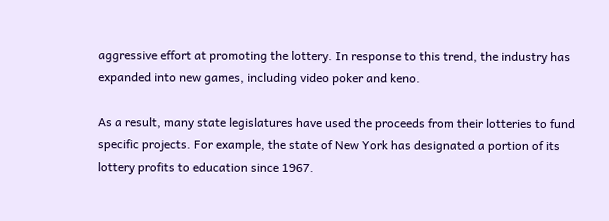aggressive effort at promoting the lottery. In response to this trend, the industry has expanded into new games, including video poker and keno.

As a result, many state legislatures have used the proceeds from their lotteries to fund specific projects. For example, the state of New York has designated a portion of its lottery profits to education since 1967.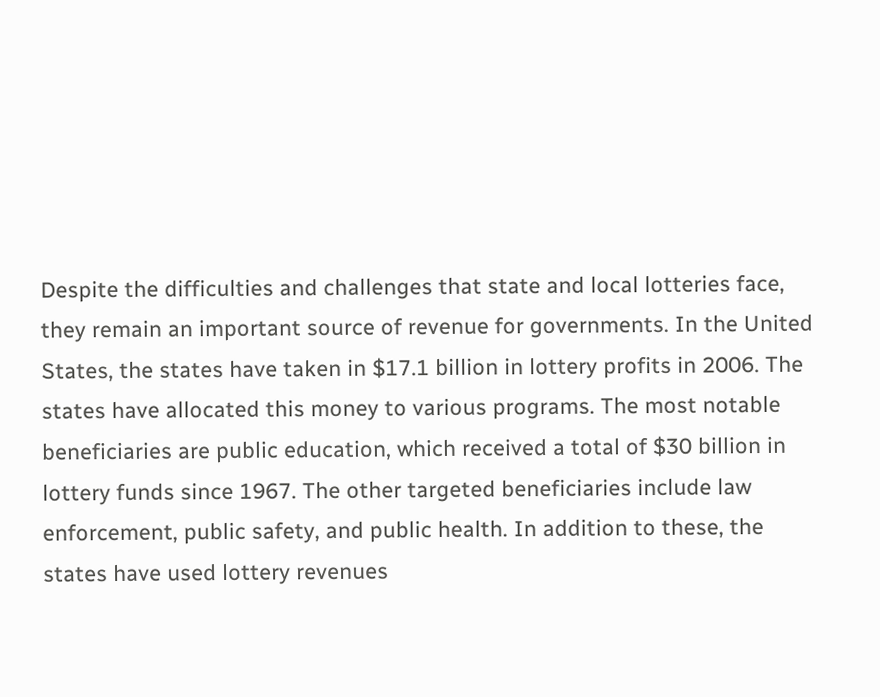Despite the difficulties and challenges that state and local lotteries face, they remain an important source of revenue for governments. In the United States, the states have taken in $17.1 billion in lottery profits in 2006. The states have allocated this money to various programs. The most notable beneficiaries are public education, which received a total of $30 billion in lottery funds since 1967. The other targeted beneficiaries include law enforcement, public safety, and public health. In addition to these, the states have used lottery revenues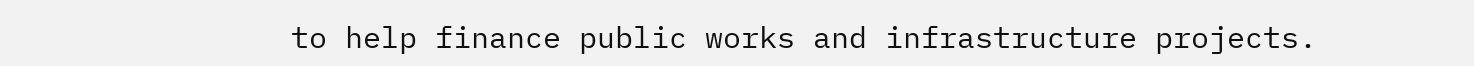to help finance public works and infrastructure projects.